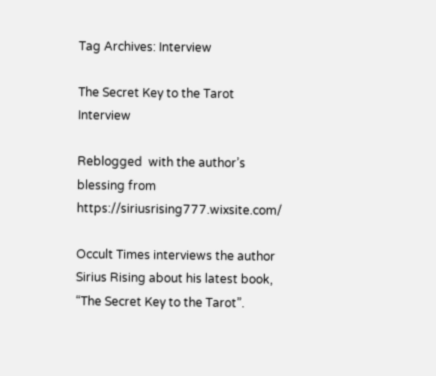Tag Archives: Interview

The Secret Key to the Tarot Interview

Reblogged  with the author’s blessing from https://siriusrising777.wixsite.com/

Occult Times interviews the author Sirius Rising about his latest book, “The Secret Key to the Tarot”.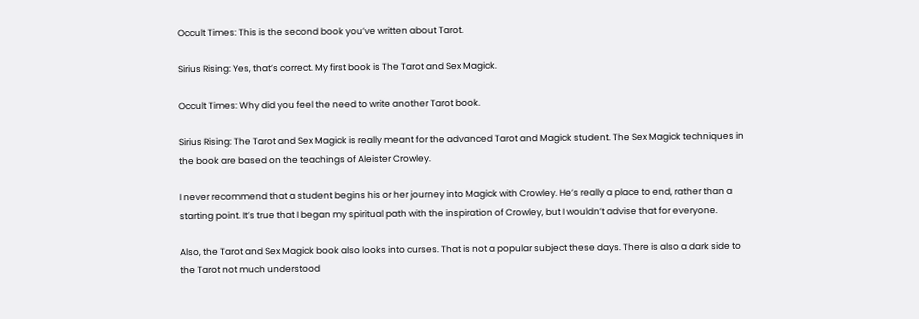Occult Times: This is the second book you’ve written about Tarot.

Sirius Rising: Yes, that’s correct. My first book is The Tarot and Sex Magick.

Occult Times: Why did you feel the need to write another Tarot book.

Sirius Rising: The Tarot and Sex Magick is really meant for the advanced Tarot and Magick student. The Sex Magick techniques in the book are based on the teachings of Aleister Crowley.

I never recommend that a student begins his or her journey into Magick with Crowley. He’s really a place to end, rather than a starting point. It’s true that I began my spiritual path with the inspiration of Crowley, but I wouldn’t advise that for everyone.

Also, the Tarot and Sex Magick book also looks into curses. That is not a popular subject these days. There is also a dark side to the Tarot not much understood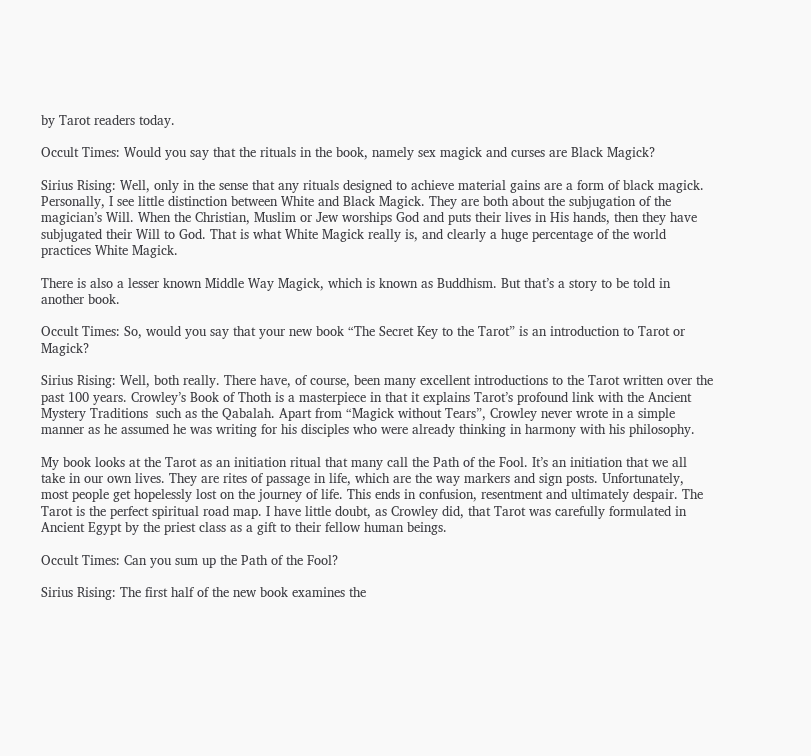by Tarot readers today.

Occult Times: Would you say that the rituals in the book, namely sex magick and curses are Black Magick?

Sirius Rising: Well, only in the sense that any rituals designed to achieve material gains are a form of black magick. Personally, I see little distinction between White and Black Magick. They are both about the subjugation of the magician’s Will. When the Christian, Muslim or Jew worships God and puts their lives in His hands, then they have subjugated their Will to God. That is what White Magick really is, and clearly a huge percentage of the world practices White Magick.

There is also a lesser known Middle Way Magick, which is known as Buddhism. But that’s a story to be told in another book.

Occult Times: So, would you say that your new book “The Secret Key to the Tarot” is an introduction to Tarot or Magick?

Sirius Rising: Well, both really. There have, of course, been many excellent introductions to the Tarot written over the past 100 years. Crowley’s Book of Thoth is a masterpiece in that it explains Tarot’s profound link with the Ancient Mystery Traditions  such as the Qabalah. Apart from “Magick without Tears”, Crowley never wrote in a simple manner as he assumed he was writing for his disciples who were already thinking in harmony with his philosophy.

My book looks at the Tarot as an initiation ritual that many call the Path of the Fool. It’s an initiation that we all take in our own lives. They are rites of passage in life, which are the way markers and sign posts. Unfortunately, most people get hopelessly lost on the journey of life. This ends in confusion, resentment and ultimately despair. The Tarot is the perfect spiritual road map. I have little doubt, as Crowley did, that Tarot was carefully formulated in Ancient Egypt by the priest class as a gift to their fellow human beings.

Occult Times: Can you sum up the Path of the Fool?

Sirius Rising: The first half of the new book examines the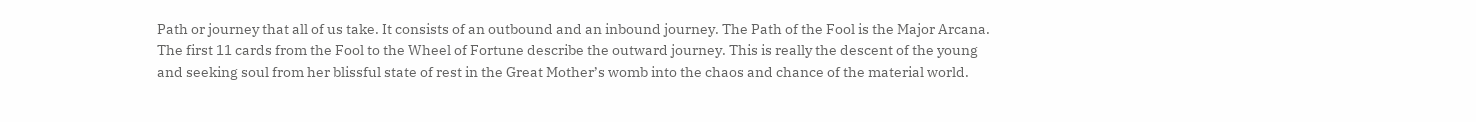Path or journey that all of us take. It consists of an outbound and an inbound journey. The Path of the Fool is the Major Arcana. The first 11 cards from the Fool to the Wheel of Fortune describe the outward journey. This is really the descent of the young and seeking soul from her blissful state of rest in the Great Mother’s womb into the chaos and chance of the material world.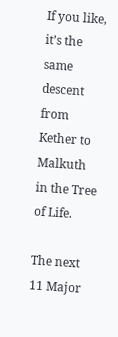If you like, it’s the same descent from Kether to Malkuth in the Tree of Life.

The next 11 Major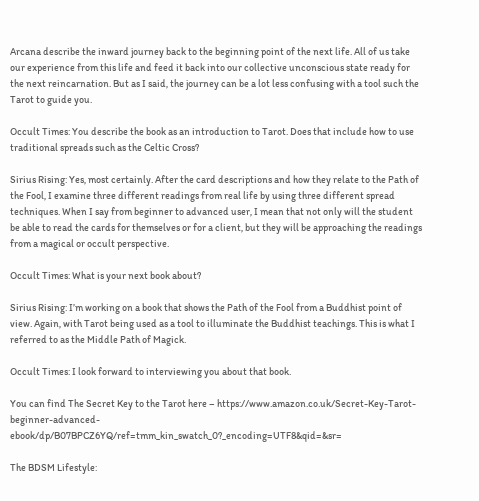Arcana describe the inward journey back to the beginning point of the next life. All of us take our experience from this life and feed it back into our collective unconscious state ready for the next reincarnation. But as I said, the journey can be a lot less confusing with a tool such the Tarot to guide you.

Occult Times: You describe the book as an introduction to Tarot. Does that include how to use traditional spreads such as the Celtic Cross?

Sirius Rising: Yes, most certainly. After the card descriptions and how they relate to the Path of the Fool, I examine three different readings from real life by using three different spread techniques. When I say from beginner to advanced user, I mean that not only will the student be able to read the cards for themselves or for a client, but they will be approaching the readings from a magical or occult perspective.

Occult Times: What is your next book about?

Sirius Rising: I’m working on a book that shows the Path of the Fool from a Buddhist point of view. Again, with Tarot being used as a tool to illuminate the Buddhist teachings. This is what I referred to as the Middle Path of Magick.

Occult Times: I look forward to interviewing you about that book.

You can find The Secret Key to the Tarot here – https://www.amazon.co.uk/Secret-Key-Tarot-beginner-advanced-ebook/dp/B07BPCZ6YQ/ref=tmm_kin_swatch_0?_encoding=UTF8&qid=&sr=

The BDSM Lifestyle: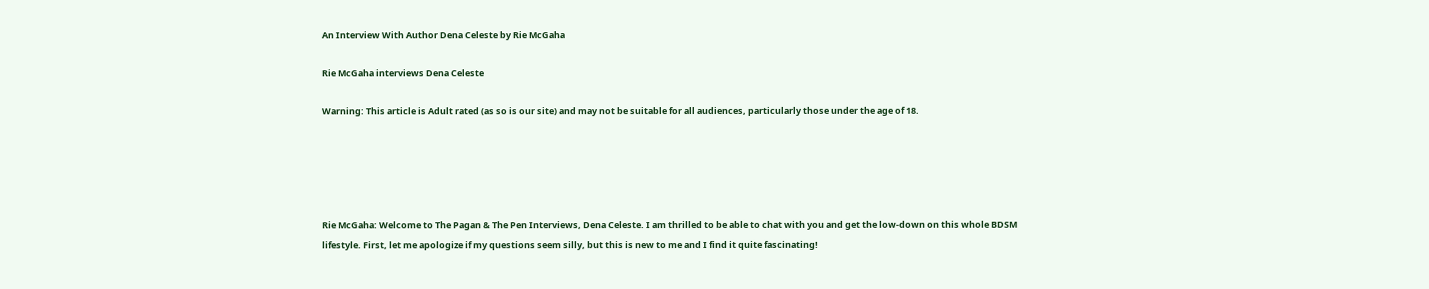An Interview With Author Dena Celeste by Rie McGaha

Rie McGaha interviews Dena Celeste

Warning: This article is Adult rated (as so is our site) and may not be suitable for all audiences, particularly those under the age of 18.





Rie McGaha: Welcome to The Pagan & The Pen Interviews, Dena Celeste. I am thrilled to be able to chat with you and get the low-down on this whole BDSM lifestyle. First, let me apologize if my questions seem silly, but this is new to me and I find it quite fascinating!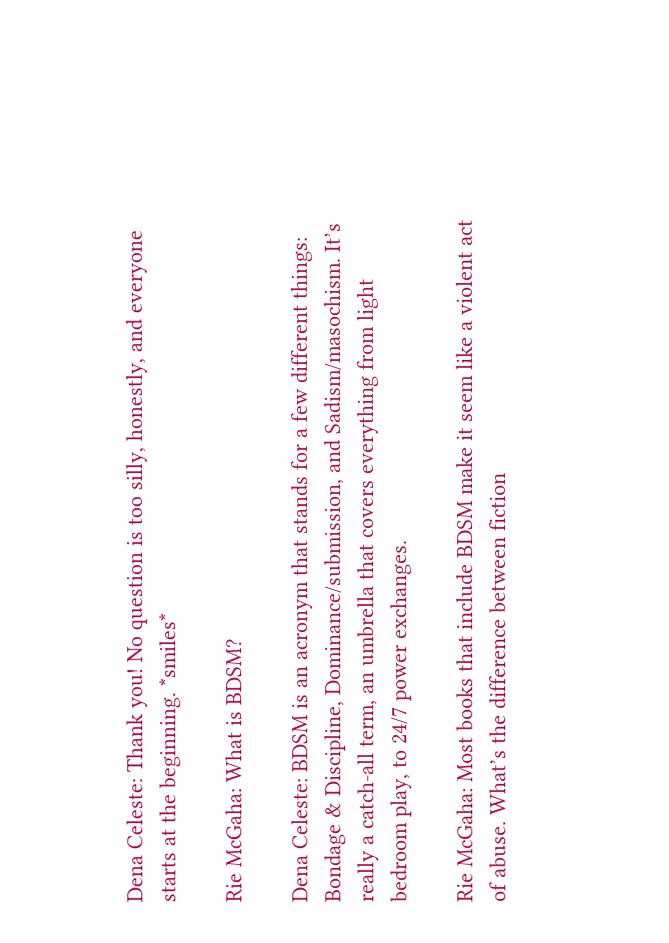Dena Celeste: Thank you! No question is too silly, honestly, and everyone starts at the beginning. *smiles*

Rie McGaha: What is BDSM?

Dena Celeste: BDSM is an acronym that stands for a few different things: Bondage & Discipline, Dominance/submission, and Sadism/masochism. It’s really a catch-all term, an umbrella that covers everything from light bedroom play, to 24/7 power exchanges.

Rie McGaha: Most books that include BDSM make it seem like a violent act of abuse. What’s the difference between fiction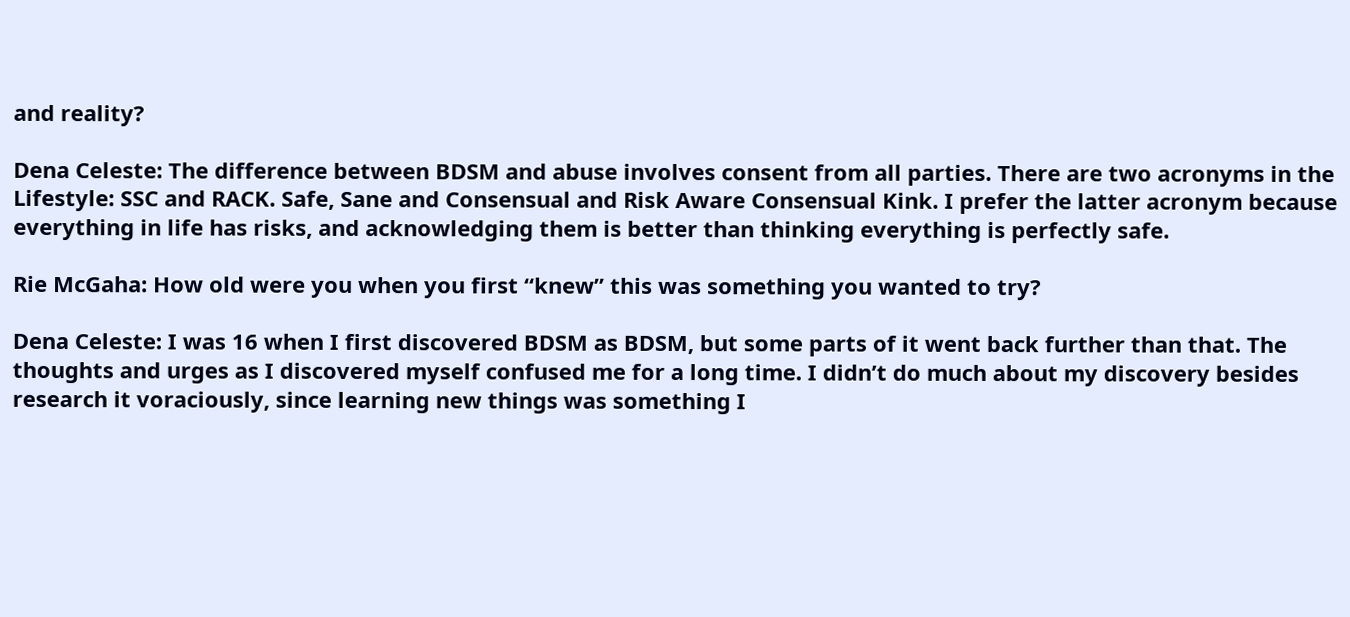and reality?

Dena Celeste: The difference between BDSM and abuse involves consent from all parties. There are two acronyms in the Lifestyle: SSC and RACK. Safe, Sane and Consensual and Risk Aware Consensual Kink. I prefer the latter acronym because everything in life has risks, and acknowledging them is better than thinking everything is perfectly safe.

Rie McGaha: How old were you when you first “knew” this was something you wanted to try?

Dena Celeste: I was 16 when I first discovered BDSM as BDSM, but some parts of it went back further than that. The thoughts and urges as I discovered myself confused me for a long time. I didn’t do much about my discovery besides research it voraciously, since learning new things was something I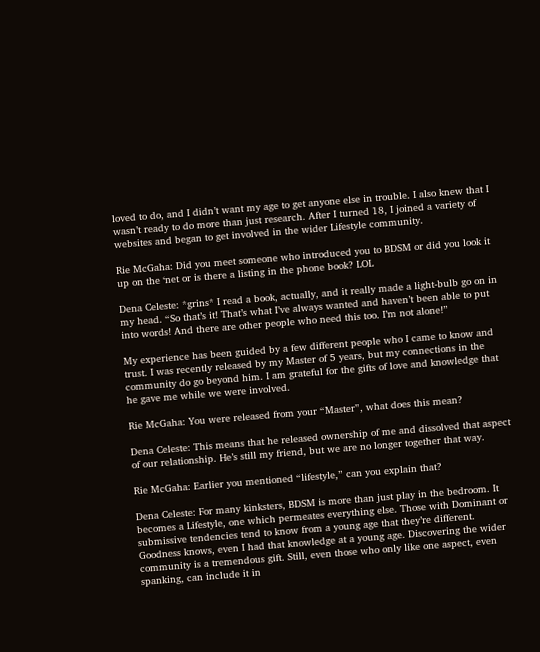loved to do, and I didn’t want my age to get anyone else in trouble. I also knew that I wasn’t ready to do more than just research. After I turned 18, I joined a variety of websites and began to get involved in the wider Lifestyle community.

Rie McGaha: Did you meet someone who introduced you to BDSM or did you look it up on the ‘net or is there a listing in the phone book? LOL

Dena Celeste: *grins* I read a book, actually, and it really made a light-bulb go on in my head. “So that’s it! That’s what I’ve always wanted and haven’t been able to put into words! And there are other people who need this too. I’m not alone!”

My experience has been guided by a few different people who I came to know and trust. I was recently released by my Master of 5 years, but my connections in the community do go beyond him. I am grateful for the gifts of love and knowledge that he gave me while we were involved.

Rie McGaha: You were released from your “Master”, what does this mean?

Dena Celeste: This means that he released ownership of me and dissolved that aspect of our relationship. He’s still my friend, but we are no longer together that way.

Rie McGaha: Earlier you mentioned “lifestyle,” can you explain that?

Dena Celeste: For many kinksters, BDSM is more than just play in the bedroom. It becomes a Lifestyle, one which permeates everything else. Those with Dominant or submissive tendencies tend to know from a young age that they’re different. Goodness knows, even I had that knowledge at a young age. Discovering the wider community is a tremendous gift. Still, even those who only like one aspect, even spanking, can include it in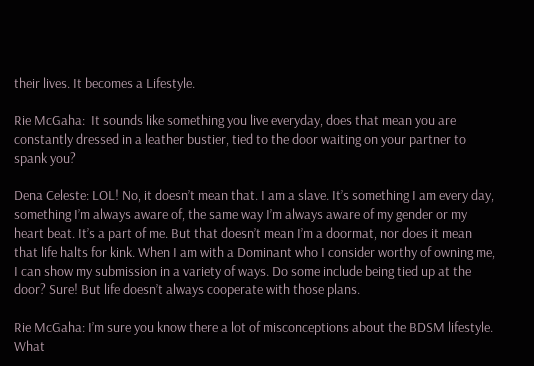their lives. It becomes a Lifestyle.

Rie McGaha:  It sounds like something you live everyday, does that mean you are constantly dressed in a leather bustier, tied to the door waiting on your partner to spank you?

Dena Celeste: LOL! No, it doesn’t mean that. I am a slave. It’s something I am every day, something I’m always aware of, the same way I’m always aware of my gender or my heart beat. It’s a part of me. But that doesn’t mean I’m a doormat, nor does it mean that life halts for kink. When I am with a Dominant who I consider worthy of owning me, I can show my submission in a variety of ways. Do some include being tied up at the door? Sure! But life doesn’t always cooperate with those plans.

Rie McGaha: I’m sure you know there a lot of misconceptions about the BDSM lifestyle. What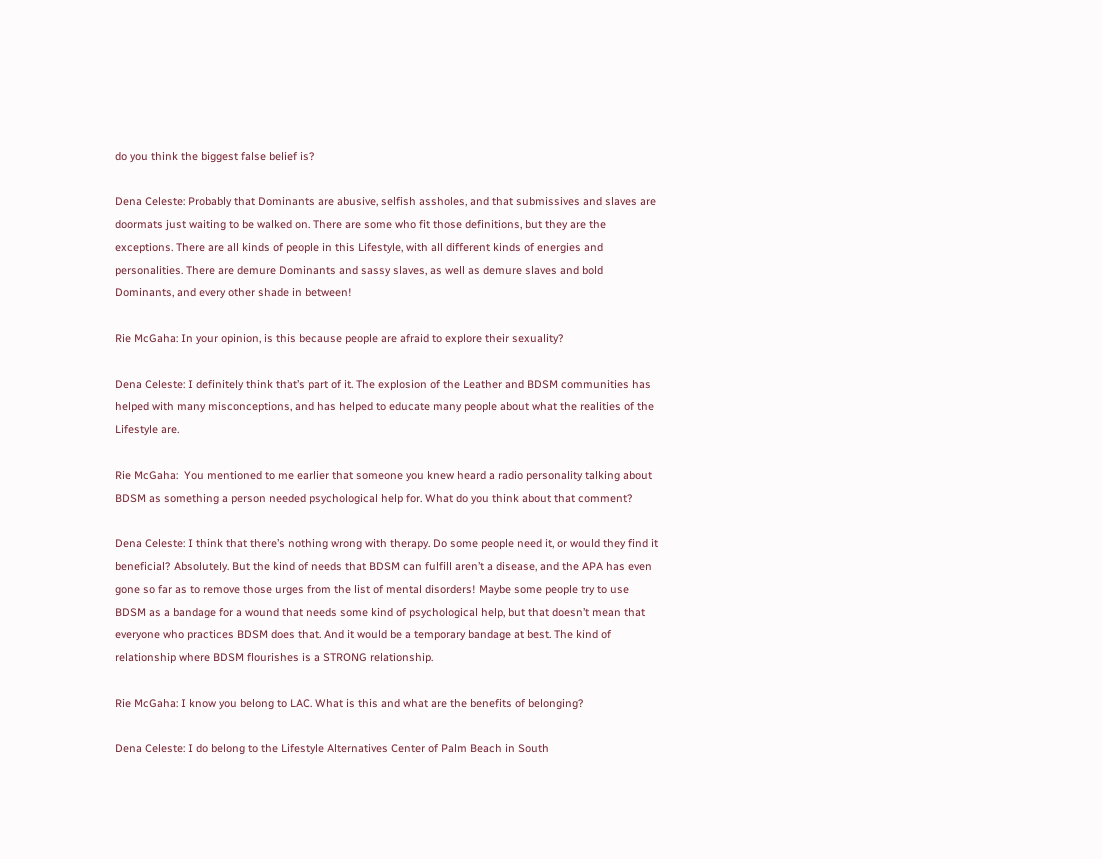do you think the biggest false belief is?

Dena Celeste: Probably that Dominants are abusive, selfish assholes, and that submissives and slaves are doormats just waiting to be walked on. There are some who fit those definitions, but they are the exceptions. There are all kinds of people in this Lifestyle, with all different kinds of energies and personalities. There are demure Dominants and sassy slaves, as well as demure slaves and bold Dominants, and every other shade in between!

Rie McGaha: In your opinion, is this because people are afraid to explore their sexuality?

Dena Celeste: I definitely think that’s part of it. The explosion of the Leather and BDSM communities has helped with many misconceptions, and has helped to educate many people about what the realities of the Lifestyle are.

Rie McGaha:  You mentioned to me earlier that someone you knew heard a radio personality talking about BDSM as something a person needed psychological help for. What do you think about that comment?

Dena Celeste: I think that there’s nothing wrong with therapy. Do some people need it, or would they find it beneficial? Absolutely. But the kind of needs that BDSM can fulfill aren’t a disease, and the APA has even gone so far as to remove those urges from the list of mental disorders! Maybe some people try to use BDSM as a bandage for a wound that needs some kind of psychological help, but that doesn’t mean that everyone who practices BDSM does that. And it would be a temporary bandage at best. The kind of relationship where BDSM flourishes is a STRONG relationship.

Rie McGaha: I know you belong to LAC. What is this and what are the benefits of belonging?

Dena Celeste: I do belong to the Lifestyle Alternatives Center of Palm Beach in South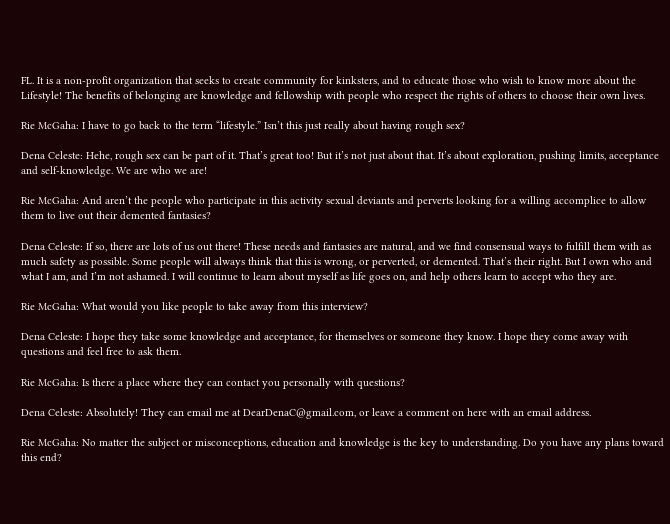FL. It is a non-profit organization that seeks to create community for kinksters, and to educate those who wish to know more about the Lifestyle! The benefits of belonging are knowledge and fellowship with people who respect the rights of others to choose their own lives.

Rie McGaha: I have to go back to the term “lifestyle.” Isn’t this just really about having rough sex?

Dena Celeste: Hehe, rough sex can be part of it. That’s great too! But it’s not just about that. It’s about exploration, pushing limits, acceptance and self-knowledge. We are who we are!

Rie McGaha: And aren’t the people who participate in this activity sexual deviants and perverts looking for a willing accomplice to allow them to live out their demented fantasies?

Dena Celeste: If so, there are lots of us out there! These needs and fantasies are natural, and we find consensual ways to fulfill them with as much safety as possible. Some people will always think that this is wrong, or perverted, or demented. That’s their right. But I own who and what I am, and I’m not ashamed. I will continue to learn about myself as life goes on, and help others learn to accept who they are.

Rie McGaha: What would you like people to take away from this interview?

Dena Celeste: I hope they take some knowledge and acceptance, for themselves or someone they know. I hope they come away with questions and feel free to ask them.

Rie McGaha: Is there a place where they can contact you personally with questions?

Dena Celeste: Absolutely! They can email me at DearDenaC@gmail.com, or leave a comment on here with an email address.

Rie McGaha: No matter the subject or misconceptions, education and knowledge is the key to understanding. Do you have any plans toward this end?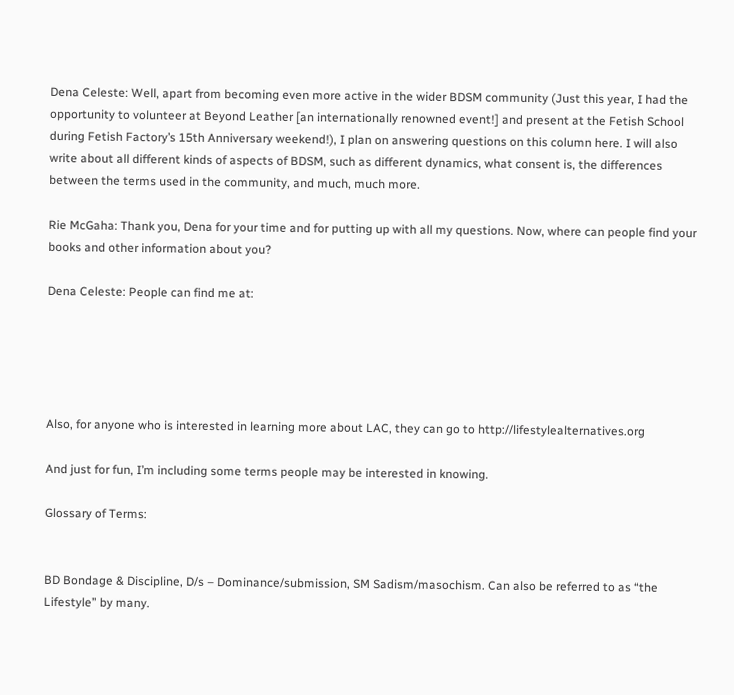Dena Celeste: Well, apart from becoming even more active in the wider BDSM community (Just this year, I had the opportunity to volunteer at Beyond Leather [an internationally renowned event!] and present at the Fetish School during Fetish Factory’s 15th Anniversary weekend!), I plan on answering questions on this column here. I will also write about all different kinds of aspects of BDSM, such as different dynamics, what consent is, the differences between the terms used in the community, and much, much more.

Rie McGaha: Thank you, Dena for your time and for putting up with all my questions. Now, where can people find your books and other information about you?

Dena Celeste: People can find me at:





Also, for anyone who is interested in learning more about LAC, they can go to http://lifestylealternatives.org

And just for fun, I’m including some terms people may be interested in knowing.

Glossary of Terms:


BD Bondage & Discipline, D/s – Dominance/submission, SM Sadism/masochism. Can also be referred to as “the Lifestyle” by many.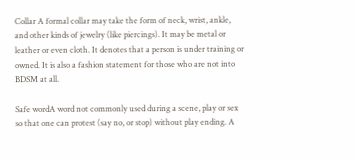Collar A formal collar may take the form of neck, wrist, ankle, and other kinds of jewelry (like piercings). It may be metal or leather or even cloth. It denotes that a person is under training or owned. It is also a fashion statement for those who are not into BDSM at all.

Safe wordA word not commonly used during a scene, play or sex so that one can protest (say no, or stop) without play ending. A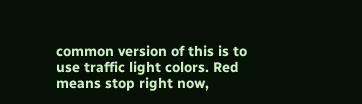common version of this is to use traffic light colors. Red means stop right now,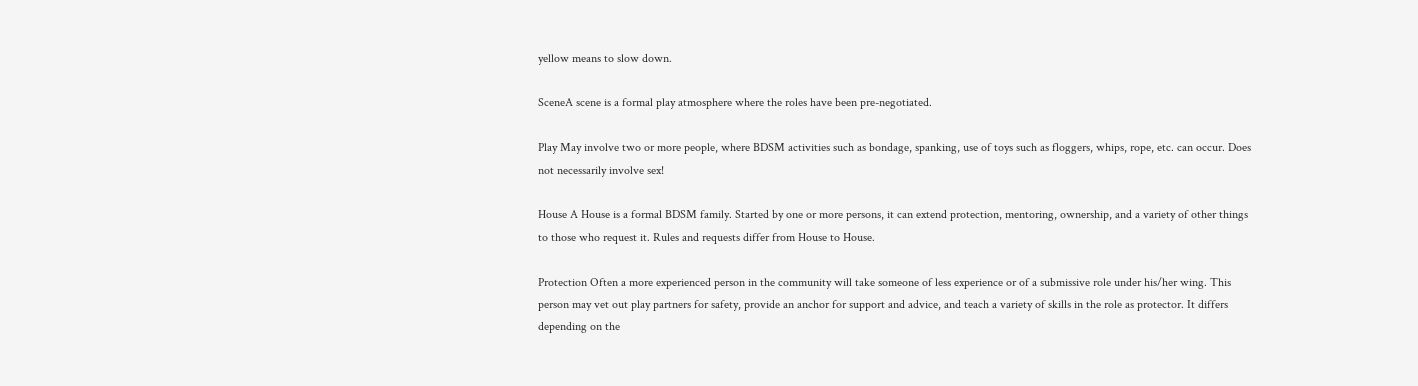yellow means to slow down.

SceneA scene is a formal play atmosphere where the roles have been pre-negotiated.

Play May involve two or more people, where BDSM activities such as bondage, spanking, use of toys such as floggers, whips, rope, etc. can occur. Does not necessarily involve sex!

House A House is a formal BDSM family. Started by one or more persons, it can extend protection, mentoring, ownership, and a variety of other things to those who request it. Rules and requests differ from House to House.

Protection Often a more experienced person in the community will take someone of less experience or of a submissive role under his/her wing. This person may vet out play partners for safety, provide an anchor for support and advice, and teach a variety of skills in the role as protector. It differs depending on the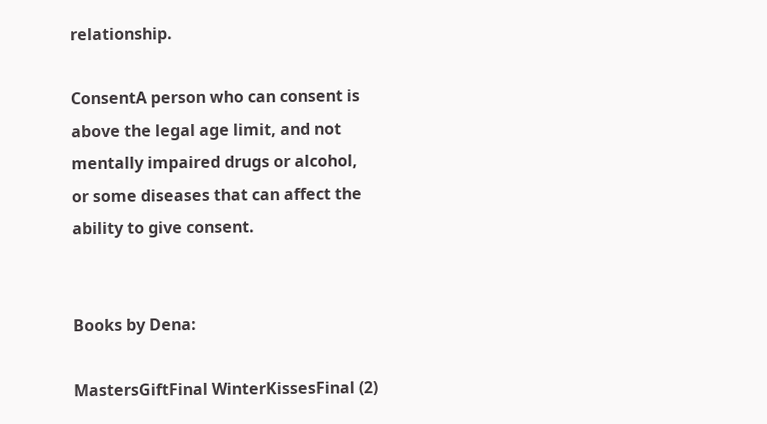relationship.

ConsentA person who can consent is above the legal age limit, and not mentally impaired drugs or alcohol, or some diseases that can affect the ability to give consent.


Books by Dena:

MastersGiftFinal WinterKissesFinal (2)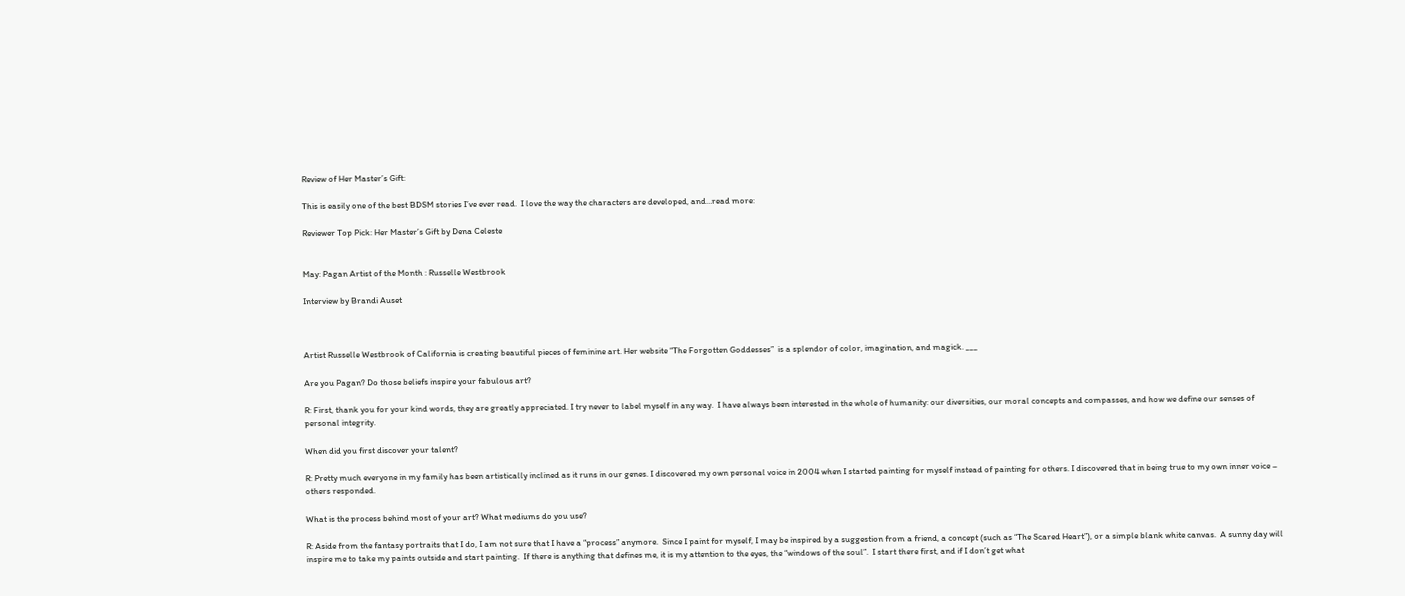Review of Her Master’s Gift:

This is easily one of the best BDSM stories I’ve ever read.  I love the way the characters are developed, and…read more:

Reviewer Top Pick: Her Master’s Gift by Dena Celeste


May: Pagan Artist of the Month : Russelle Westbrook

Interview by Brandi Auset



Artist Russelle Westbrook of California is creating beautiful pieces of feminine art. Her website “The Forgotten Goddesses”  is a splendor of color, imagination, and magick. ___

Are you Pagan? Do those beliefs inspire your fabulous art?

R: First, thank you for your kind words, they are greatly appreciated. I try never to label myself in any way.  I have always been interested in the whole of humanity: our diversities, our moral concepts and compasses, and how we define our senses of personal integrity.

When did you first discover your talent?

R: Pretty much everyone in my family has been artistically inclined as it runs in our genes. I discovered my own personal voice in 2004 when I started painting for myself instead of painting for others. I discovered that in being true to my own inner voice – others responded.

What is the process behind most of your art? What mediums do you use?

R: Aside from the fantasy portraits that I do, I am not sure that I have a “process” anymore.  Since I paint for myself, I may be inspired by a suggestion from a friend, a concept (such as “The Scared Heart”), or a simple blank white canvas.  A sunny day will inspire me to take my paints outside and start painting.  If there is anything that defines me, it is my attention to the eyes, the “windows of the soul”.  I start there first, and if I don’t get what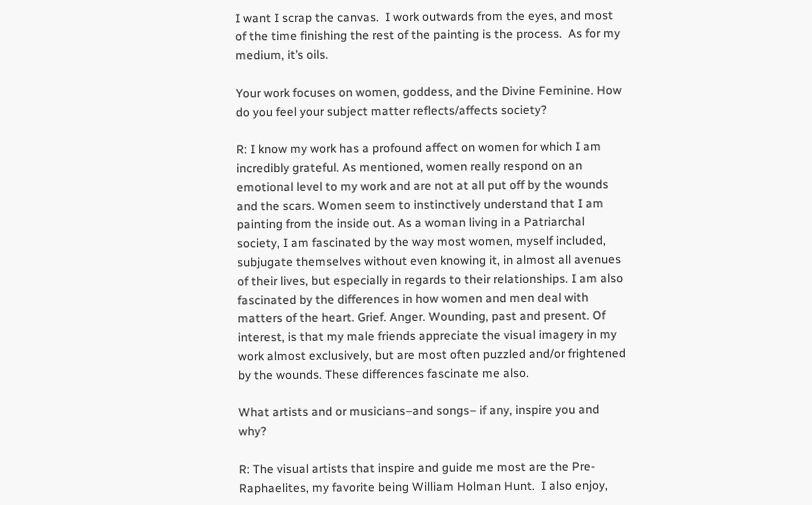I want I scrap the canvas.  I work outwards from the eyes, and most of the time finishing the rest of the painting is the process.  As for my medium, it’s oils.

Your work focuses on women, goddess, and the Divine Feminine. How do you feel your subject matter reflects/affects society?

R: I know my work has a profound affect on women for which I am incredibly grateful. As mentioned, women really respond on an emotional level to my work and are not at all put off by the wounds and the scars. Women seem to instinctively understand that I am painting from the inside out. As a woman living in a Patriarchal society, I am fascinated by the way most women, myself included, subjugate themselves without even knowing it, in almost all avenues of their lives, but especially in regards to their relationships. I am also fascinated by the differences in how women and men deal with matters of the heart. Grief. Anger. Wounding, past and present. Of interest, is that my male friends appreciate the visual imagery in my work almost exclusively, but are most often puzzled and/or frightened by the wounds. These differences fascinate me also.

What artists and or musicians–and songs– if any, inspire you and why?

R: The visual artists that inspire and guide me most are the Pre-Raphaelites, my favorite being William Holman Hunt.  I also enjoy,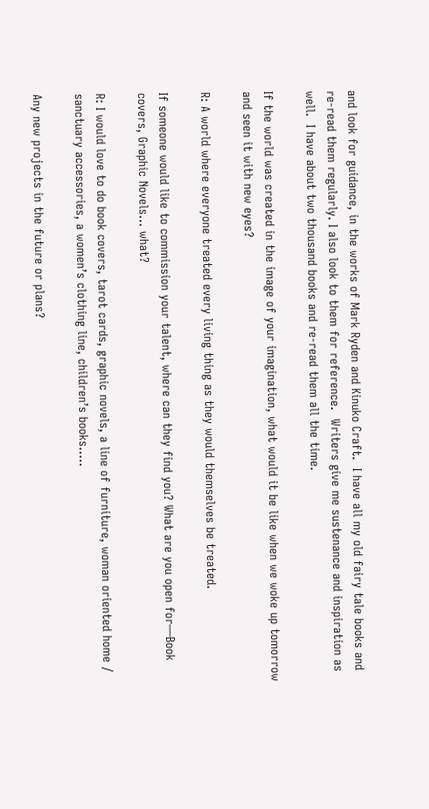and look for guidance, in the works of Mark Ryden and Kinuko Craft.  I have all my old fairy tale books and re-read them regularly. I also look to them for reference.  Writers give me sustenance and inspiration as well.  I have about two thousand books and re-read them all the time.

If the world was created in the image of your imagination, what would it be like when we woke up tomorrow and seen it with new eyes?

R: A world where everyone treated every living thing as they would themselves be treated.

If someone would like to commission your talent, where can they find you? What are you open for—Book covers, Graphic Novels… what?

R: I would love to do book covers, tarot cards, graphic novels, a line of furniture, woman oriented home / sanctuary accessories, a women’s clothing line, children’s books…..

Any new projects in the future or plans?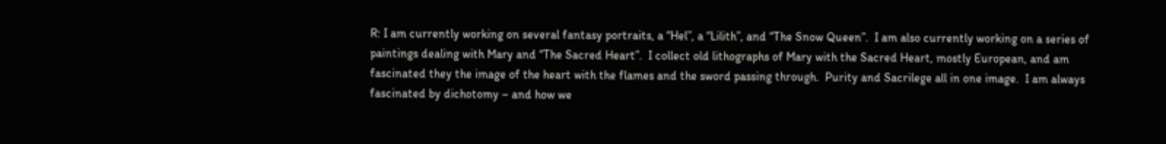R: I am currently working on several fantasy portraits, a “Hel”, a “Lilith”, and “The Snow Queen”.  I am also currently working on a series of paintings dealing with Mary and “The Sacred Heart”.  I collect old lithographs of Mary with the Sacred Heart, mostly European, and am fascinated they the image of the heart with the flames and the sword passing through.  Purity and Sacrilege all in one image.  I am always fascinated by dichotomy – and how we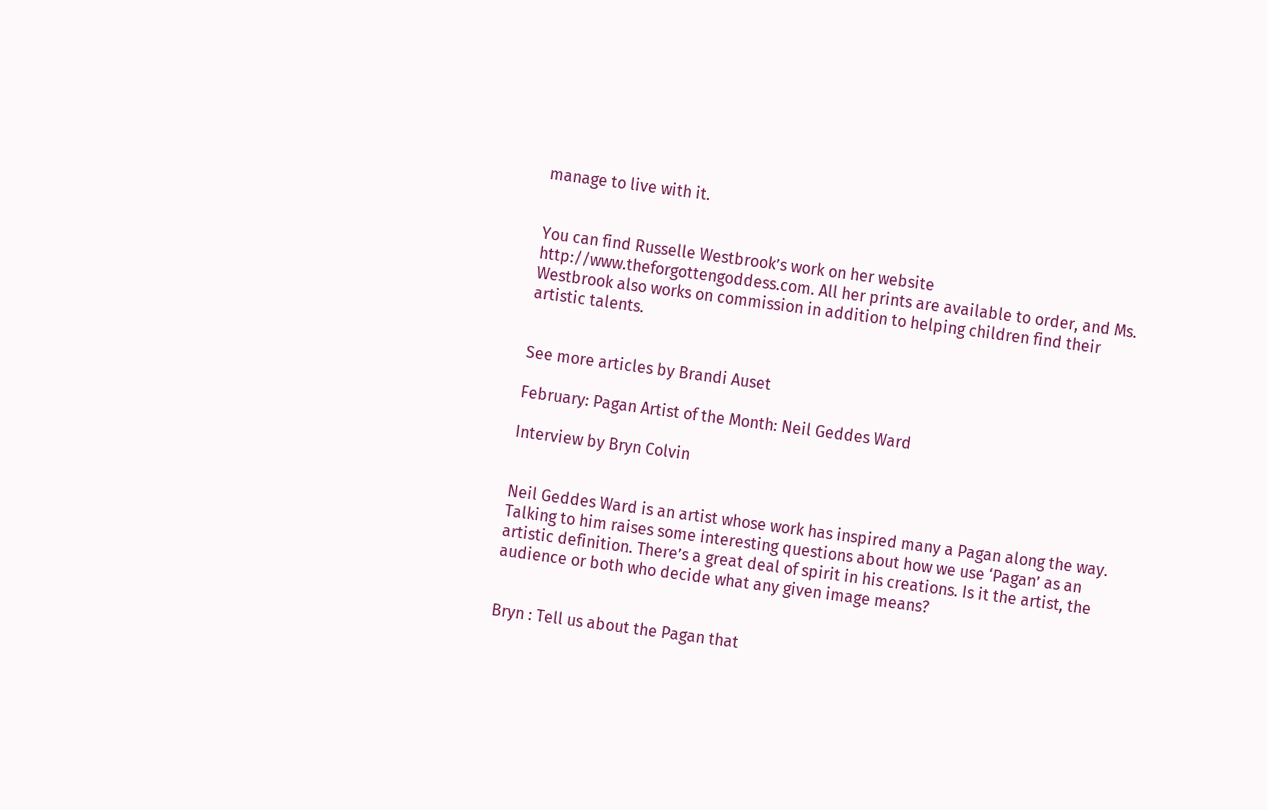manage to live with it.


You can find Russelle Westbrook’s work on her website http://www.theforgottengoddess.com. All her prints are available to order, and Ms. Westbrook also works on commission in addition to helping children find their artistic talents.


See more articles by Brandi Auset

February: Pagan Artist of the Month: Neil Geddes Ward

Interview by Bryn Colvin


Neil Geddes Ward is an artist whose work has inspired many a Pagan along the way. Talking to him raises some interesting questions about how we use ‘Pagan’ as an artistic definition. There’s a great deal of spirit in his creations. Is it the artist, the audience or both who decide what any given image means?


Bryn : Tell us about the Pagan that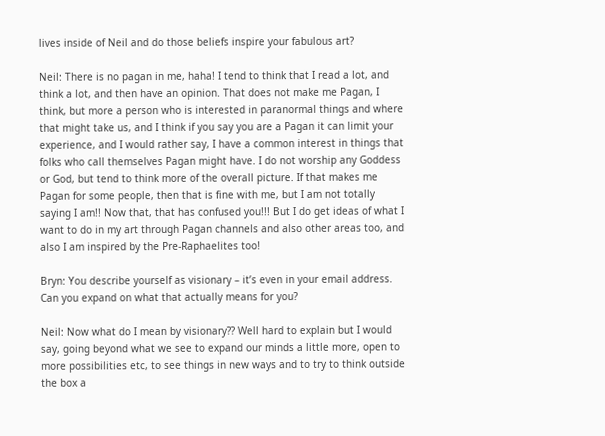lives inside of Neil and do those beliefs inspire your fabulous art?

Neil: There is no pagan in me, haha! I tend to think that I read a lot, and think a lot, and then have an opinion. That does not make me Pagan, I think, but more a person who is interested in paranormal things and where that might take us, and I think if you say you are a Pagan it can limit your experience, and I would rather say, I have a common interest in things that folks who call themselves Pagan might have. I do not worship any Goddess or God, but tend to think more of the overall picture. If that makes me Pagan for some people, then that is fine with me, but I am not totally saying I am!! Now that, that has confused you!!! But I do get ideas of what I want to do in my art through Pagan channels and also other areas too, and also I am inspired by the Pre-Raphaelites too!

Bryn: You describe yourself as visionary – it’s even in your email address. Can you expand on what that actually means for you?

Neil: Now what do I mean by visionary?? Well hard to explain but I would say, going beyond what we see to expand our minds a little more, open to more possibilities etc, to see things in new ways and to try to think outside the box a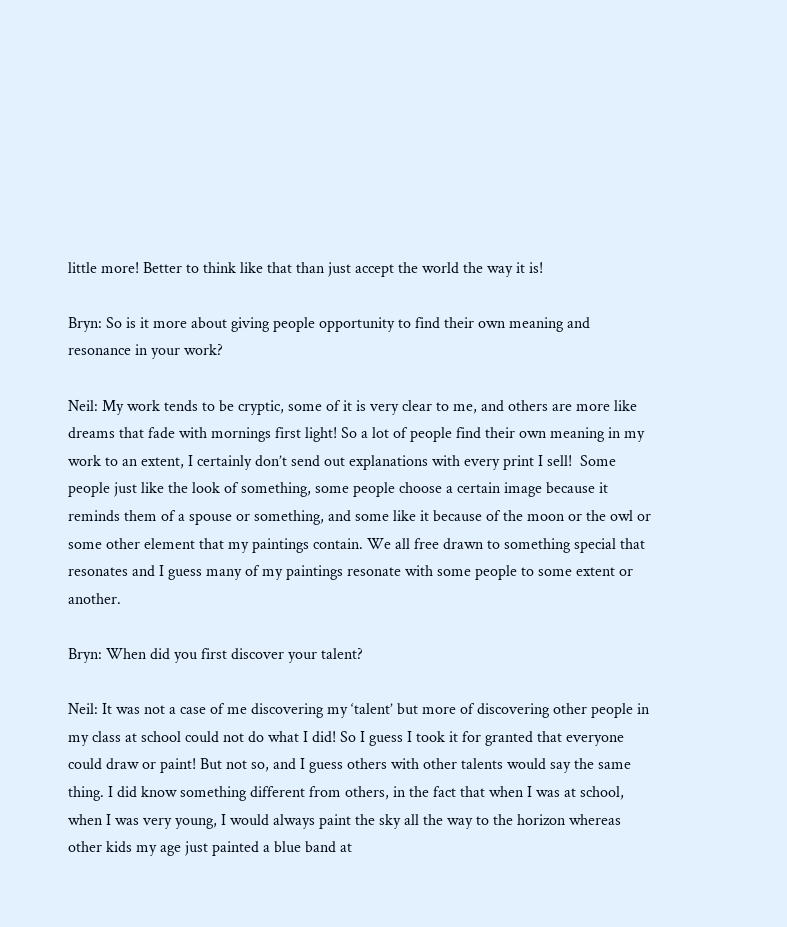little more! Better to think like that than just accept the world the way it is!

Bryn: So is it more about giving people opportunity to find their own meaning and resonance in your work?

Neil: My work tends to be cryptic, some of it is very clear to me, and others are more like dreams that fade with mornings first light! So a lot of people find their own meaning in my work to an extent, I certainly don’t send out explanations with every print I sell!  Some people just like the look of something, some people choose a certain image because it reminds them of a spouse or something, and some like it because of the moon or the owl or some other element that my paintings contain. We all free drawn to something special that resonates and I guess many of my paintings resonate with some people to some extent or another.

Bryn: When did you first discover your talent?

Neil: It was not a case of me discovering my ‘talent’ but more of discovering other people in my class at school could not do what I did! So I guess I took it for granted that everyone could draw or paint! But not so, and I guess others with other talents would say the same thing. I did know something different from others, in the fact that when I was at school, when I was very young, I would always paint the sky all the way to the horizon whereas other kids my age just painted a blue band at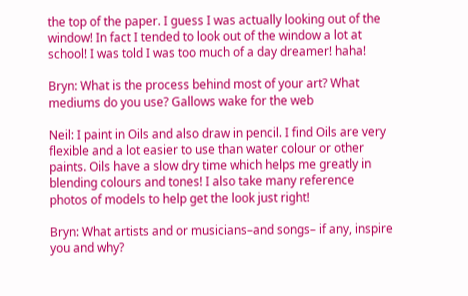the top of the paper. I guess I was actually looking out of the window! In fact I tended to look out of the window a lot at school! I was told I was too much of a day dreamer! haha!

Bryn: What is the process behind most of your art? What mediums do you use? Gallows wake for the web

Neil: I paint in Oils and also draw in pencil. I find Oils are very flexible and a lot easier to use than water colour or other paints. Oils have a slow dry time which helps me greatly in blending colours and tones! I also take many reference photos of models to help get the look just right!

Bryn: What artists and or musicians–and songs– if any, inspire you and why?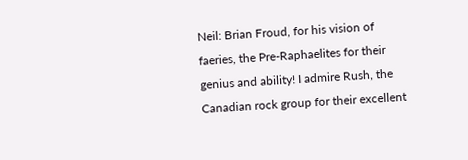Neil: Brian Froud, for his vision of faeries, the Pre-Raphaelites for their genius and ability! I admire Rush, the Canadian rock group for their excellent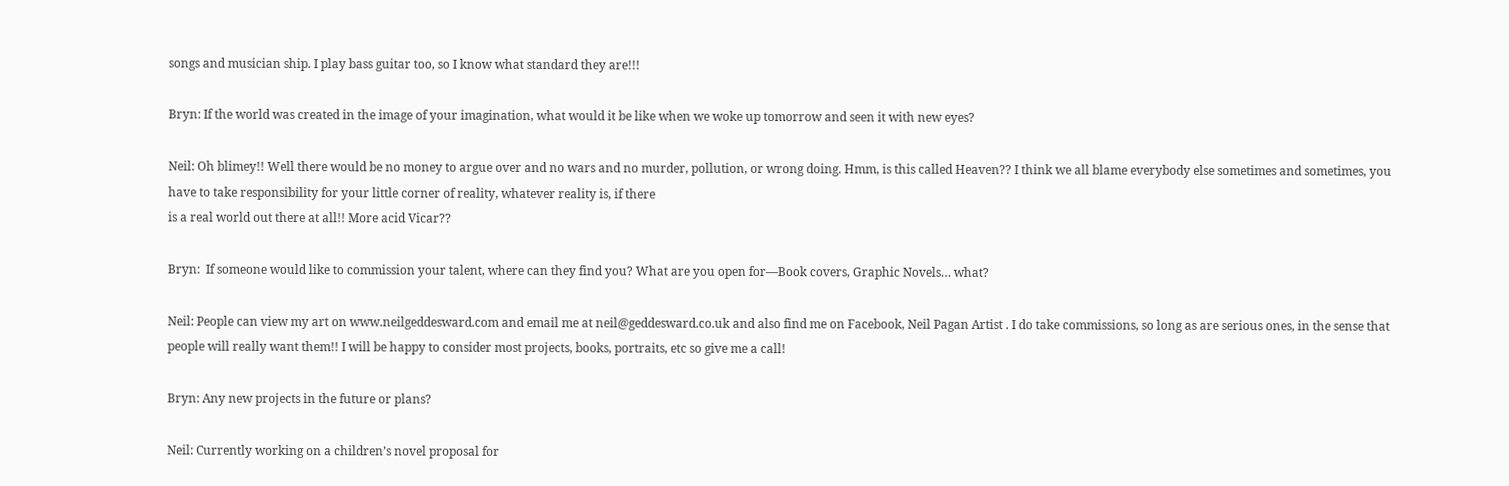songs and musician ship. I play bass guitar too, so I know what standard they are!!!

Bryn: If the world was created in the image of your imagination, what would it be like when we woke up tomorrow and seen it with new eyes?

Neil: Oh blimey!! Well there would be no money to argue over and no wars and no murder, pollution, or wrong doing. Hmm, is this called Heaven?? I think we all blame everybody else sometimes and sometimes, you have to take responsibility for your little corner of reality, whatever reality is, if there
is a real world out there at all!! More acid Vicar??

Bryn:  If someone would like to commission your talent, where can they find you? What are you open for—Book covers, Graphic Novels… what?

Neil: People can view my art on www.neilgeddesward.com and email me at neil@geddesward.co.uk and also find me on Facebook, Neil Pagan Artist . I do take commissions, so long as are serious ones, in the sense that people will really want them!! I will be happy to consider most projects, books, portraits, etc so give me a call!

Bryn: Any new projects in the future or plans?

Neil: Currently working on a children’s novel proposal for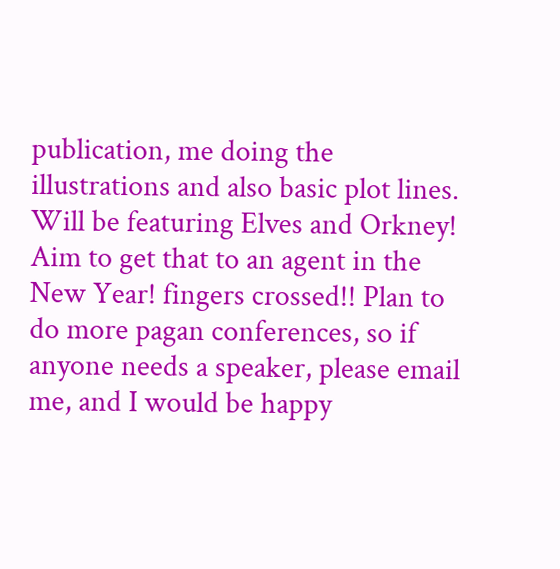publication, me doing the illustrations and also basic plot lines. Will be featuring Elves and Orkney! Aim to get that to an agent in the New Year! fingers crossed!! Plan to do more pagan conferences, so if anyone needs a speaker, please email me, and I would be happy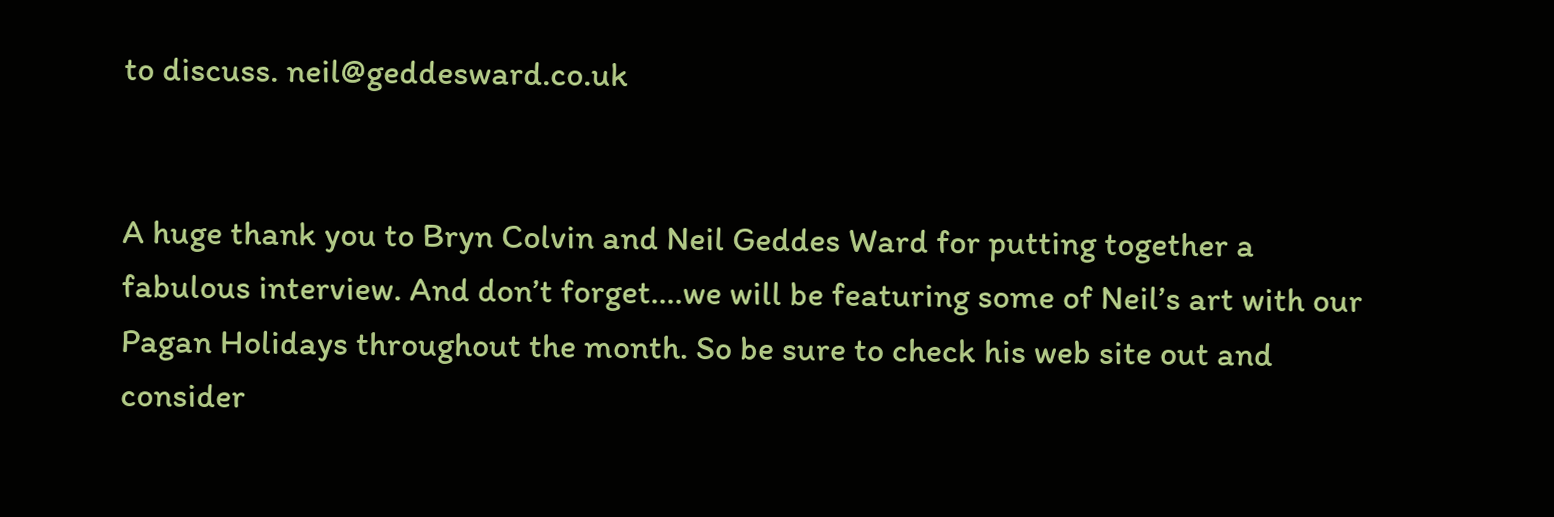to discuss. neil@geddesward.co.uk


A huge thank you to Bryn Colvin and Neil Geddes Ward for putting together a fabulous interview. And don’t forget….we will be featuring some of Neil’s art with our Pagan Holidays throughout the month. So be sure to check his web site out and consider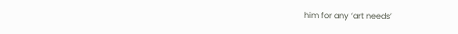him for any ‘art needs’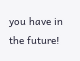you have in the future!